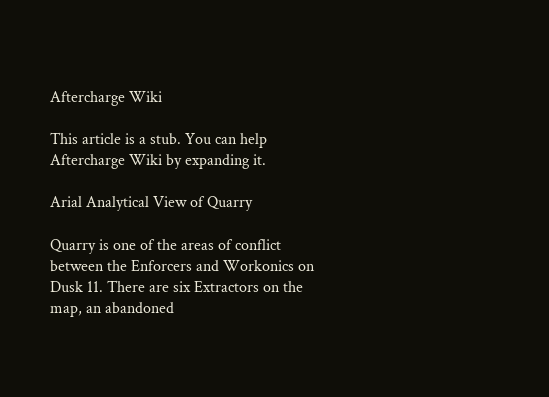Aftercharge Wiki

This article is a stub. You can help Aftercharge Wiki by expanding it.

Arial Analytical View of Quarry

Quarry is one of the areas of conflict between the Enforcers and Workonics on Dusk 11. There are six Extractors on the map, an abandoned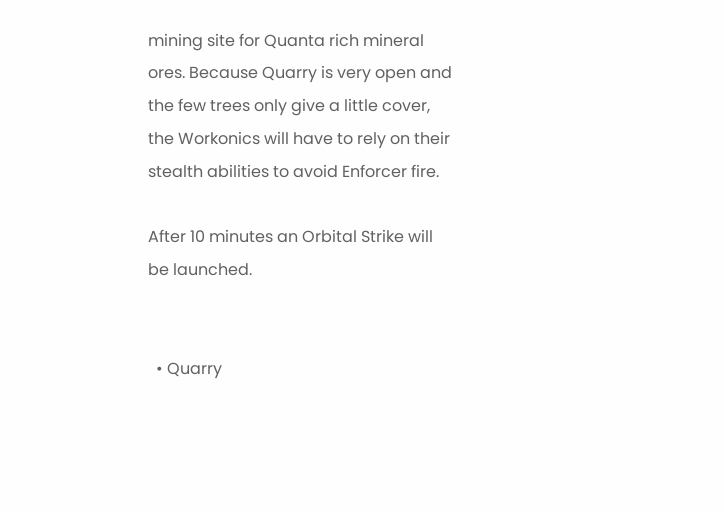mining site for Quanta rich mineral ores. Because Quarry is very open and the few trees only give a little cover, the Workonics will have to rely on their stealth abilities to avoid Enforcer fire.

After 10 minutes an Orbital Strike will be launched.


  • Quarry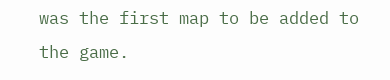was the first map to be added to the game.